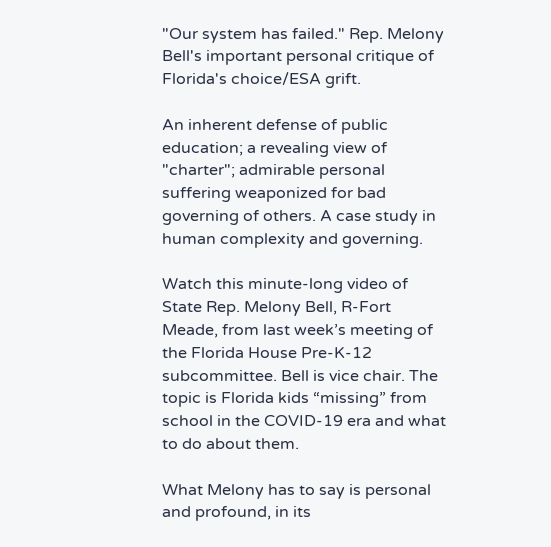"Our system has failed." Rep. Melony Bell's important personal critique of Florida's choice/ESA grift.

An inherent defense of public education; a revealing view of "charter"; admirable personal suffering weaponized for bad governing of others. A case study in human complexity and governing.

Watch this minute-long video of State Rep. Melony Bell, R-Fort Meade, from last week’s meeting of the Florida House Pre-K-12 subcommittee. Bell is vice chair. The topic is Florida kids “missing” from school in the COVID-19 era and what to do about them.

What Melony has to say is personal and profound, in its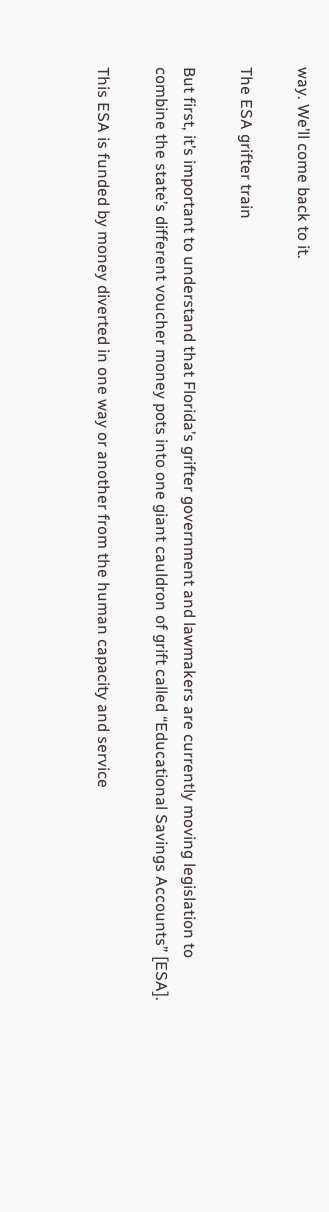way. We’ll come back to it.

The ESA grifter train

But first, it’s important to understand that Florida’s grifter government and lawmakers are currently moving legislation to combine the state’s different voucher money pots into one giant cauldron of grift called “Educational Savings Accounts” [ESA].

This ESA is funded by money diverted in one way or another from the human capacity and service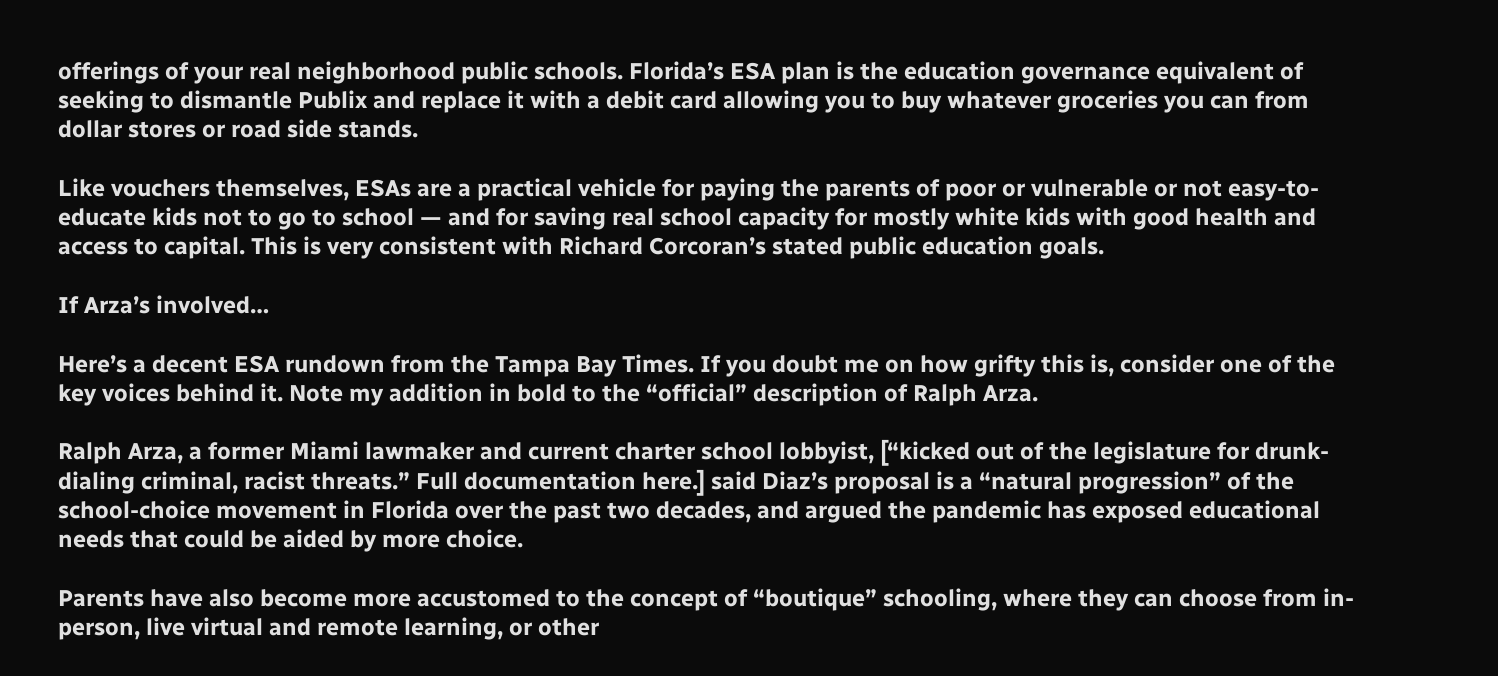offerings of your real neighborhood public schools. Florida’s ESA plan is the education governance equivalent of seeking to dismantle Publix and replace it with a debit card allowing you to buy whatever groceries you can from dollar stores or road side stands.

Like vouchers themselves, ESAs are a practical vehicle for paying the parents of poor or vulnerable or not easy-to-educate kids not to go to school — and for saving real school capacity for mostly white kids with good health and access to capital. This is very consistent with Richard Corcoran’s stated public education goals.

If Arza’s involved…

Here’s a decent ESA rundown from the Tampa Bay Times. If you doubt me on how grifty this is, consider one of the key voices behind it. Note my addition in bold to the “official” description of Ralph Arza.

Ralph Arza, a former Miami lawmaker and current charter school lobbyist, [“kicked out of the legislature for drunk-dialing criminal, racist threats.” Full documentation here.] said Diaz’s proposal is a “natural progression” of the school-choice movement in Florida over the past two decades, and argued the pandemic has exposed educational needs that could be aided by more choice.

Parents have also become more accustomed to the concept of “boutique” schooling, where they can choose from in-person, live virtual and remote learning, or other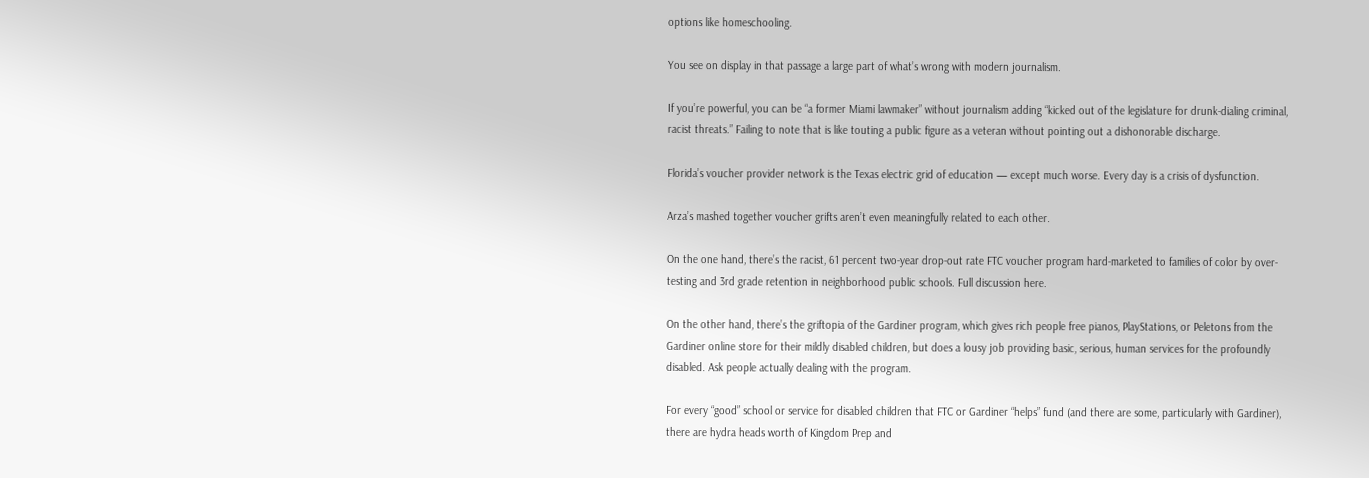options like homeschooling.

You see on display in that passage a large part of what’s wrong with modern journalism.

If you’re powerful, you can be “a former Miami lawmaker” without journalism adding “kicked out of the legislature for drunk-dialing criminal, racist threats.” Failing to note that is like touting a public figure as a veteran without pointing out a dishonorable discharge.

Florida’s voucher provider network is the Texas electric grid of education — except much worse. Every day is a crisis of dysfunction.

Arza’s mashed together voucher grifts aren’t even meaningfully related to each other.

On the one hand, there’s the racist, 61 percent two-year drop-out rate FTC voucher program hard-marketed to families of color by over-testing and 3rd grade retention in neighborhood public schools. Full discussion here.

On the other hand, there’s the griftopia of the Gardiner program, which gives rich people free pianos, PlayStations, or Peletons from the Gardiner online store for their mildly disabled children, but does a lousy job providing basic, serious, human services for the profoundly disabled. Ask people actually dealing with the program.

For every “good” school or service for disabled children that FTC or Gardiner “helps” fund (and there are some, particularly with Gardiner), there are hydra heads worth of Kingdom Prep and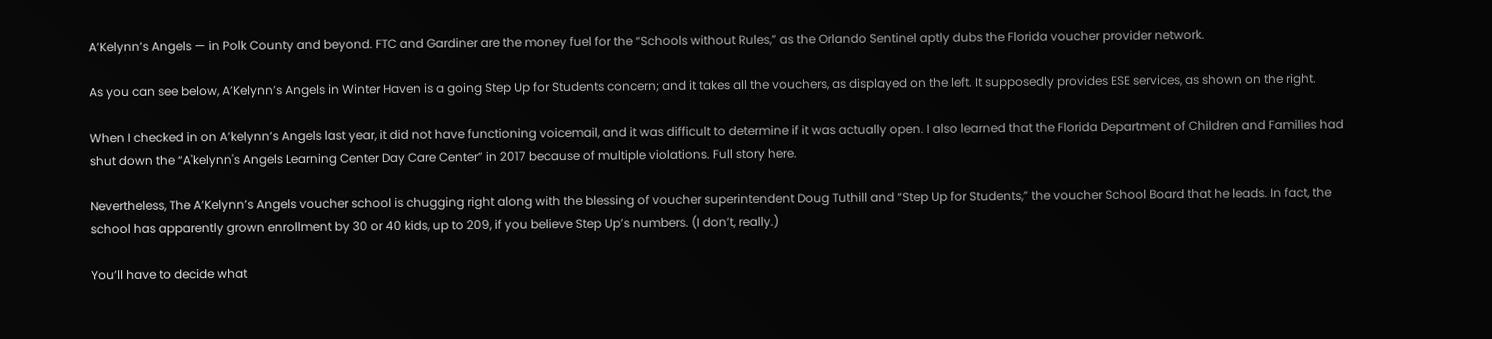A’Kelynn’s Angels — in Polk County and beyond. FTC and Gardiner are the money fuel for the “Schools without Rules,” as the Orlando Sentinel aptly dubs the Florida voucher provider network.

As you can see below, A’Kelynn’s Angels in Winter Haven is a going Step Up for Students concern; and it takes all the vouchers, as displayed on the left. It supposedly provides ESE services, as shown on the right.

When I checked in on A’kelynn’s Angels last year, it did not have functioning voicemail, and it was difficult to determine if it was actually open. I also learned that the Florida Department of Children and Families had shut down the “A'kelynn's Angels Learning Center Day Care Center” in 2017 because of multiple violations. Full story here.

Nevertheless, The A’Kelynn’s Angels voucher school is chugging right along with the blessing of voucher superintendent Doug Tuthill and “Step Up for Students,” the voucher School Board that he leads. In fact, the school has apparently grown enrollment by 30 or 40 kids, up to 209, if you believe Step Up’s numbers. (I don’t, really.)

You’ll have to decide what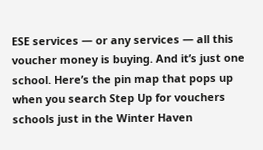ESE services — or any services — all this voucher money is buying. And it’s just one school. Here’s the pin map that pops up when you search Step Up for vouchers schools just in the Winter Haven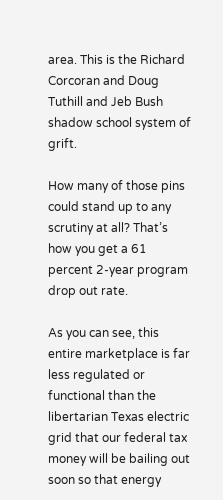area. This is the Richard Corcoran and Doug Tuthill and Jeb Bush shadow school system of grift.

How many of those pins could stand up to any scrutiny at all? That’s how you get a 61 percent 2-year program drop out rate.

As you can see, this entire marketplace is far less regulated or functional than the libertarian Texas electric grid that our federal tax money will be bailing out soon so that energy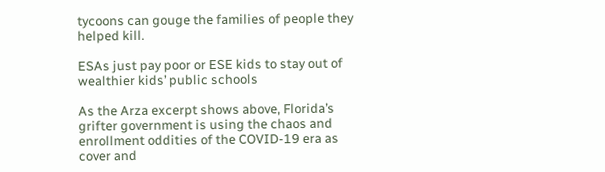tycoons can gouge the families of people they helped kill.

ESAs just pay poor or ESE kids to stay out of wealthier kids’ public schools

As the Arza excerpt shows above, Florida’s grifter government is using the chaos and enrollment oddities of the COVID-19 era as cover and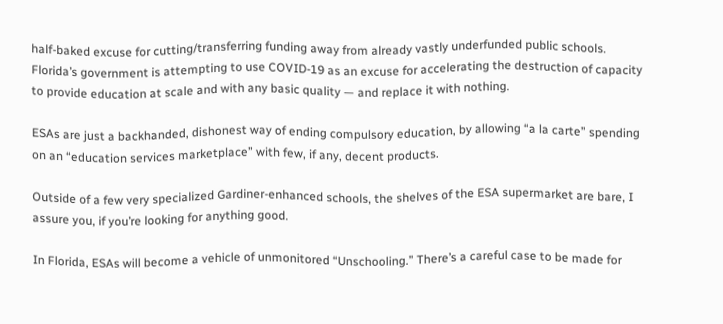half-baked excuse for cutting/transferring funding away from already vastly underfunded public schools. Florida’s government is attempting to use COVID-19 as an excuse for accelerating the destruction of capacity to provide education at scale and with any basic quality — and replace it with nothing.

ESAs are just a backhanded, dishonest way of ending compulsory education, by allowing “a la carte” spending on an “education services marketplace” with few, if any, decent products.

Outside of a few very specialized Gardiner-enhanced schools, the shelves of the ESA supermarket are bare, I assure you, if you’re looking for anything good.

In Florida, ESAs will become a vehicle of unmonitored “Unschooling.” There’s a careful case to be made for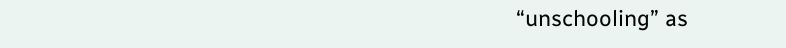“unschooling” as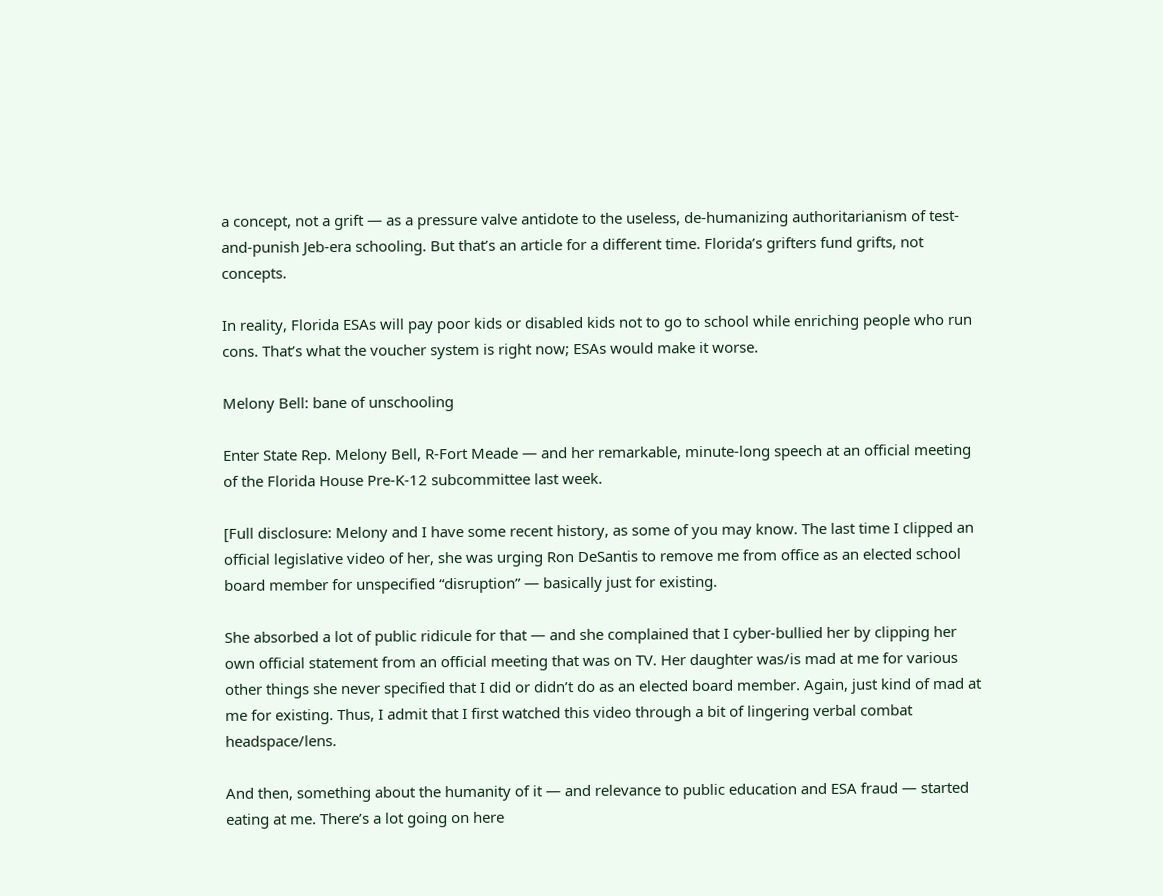a concept, not a grift — as a pressure valve antidote to the useless, de-humanizing authoritarianism of test-and-punish Jeb-era schooling. But that’s an article for a different time. Florida’s grifters fund grifts, not concepts.

In reality, Florida ESAs will pay poor kids or disabled kids not to go to school while enriching people who run cons. That’s what the voucher system is right now; ESAs would make it worse.

Melony Bell: bane of unschooling

Enter State Rep. Melony Bell, R-Fort Meade — and her remarkable, minute-long speech at an official meeting of the Florida House Pre-K-12 subcommittee last week.

[Full disclosure: Melony and I have some recent history, as some of you may know. The last time I clipped an official legislative video of her, she was urging Ron DeSantis to remove me from office as an elected school board member for unspecified “disruption” — basically just for existing.

She absorbed a lot of public ridicule for that — and she complained that I cyber-bullied her by clipping her own official statement from an official meeting that was on TV. Her daughter was/is mad at me for various other things she never specified that I did or didn’t do as an elected board member. Again, just kind of mad at me for existing. Thus, I admit that I first watched this video through a bit of lingering verbal combat headspace/lens.

And then, something about the humanity of it — and relevance to public education and ESA fraud — started eating at me. There’s a lot going on here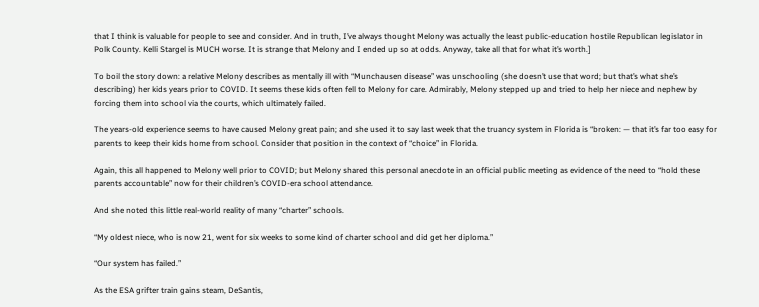that I think is valuable for people to see and consider. And in truth, I’ve always thought Melony was actually the least public-education hostile Republican legislator in Polk County. Kelli Stargel is MUCH worse. It is strange that Melony and I ended up so at odds. Anyway, take all that for what it’s worth.]

To boil the story down: a relative Melony describes as mentally ill with “Munchausen disease” was unschooling (she doesn’t use that word; but that’s what she’s describing) her kids years prior to COVID. It seems these kids often fell to Melony for care. Admirably, Melony stepped up and tried to help her niece and nephew by forcing them into school via the courts, which ultimately failed.

The years-old experience seems to have caused Melony great pain; and she used it to say last week that the truancy system in Florida is “broken: — that it’s far too easy for parents to keep their kids home from school. Consider that position in the context of “choice” in Florida.

Again, this all happened to Melony well prior to COVID; but Melony shared this personal anecdote in an official public meeting as evidence of the need to “hold these parents accountable” now for their children’s COVID-era school attendance.

And she noted this little real-world reality of many “charter” schools.

“My oldest niece, who is now 21, went for six weeks to some kind of charter school and did get her diploma.”

“Our system has failed.”

As the ESA grifter train gains steam, DeSantis,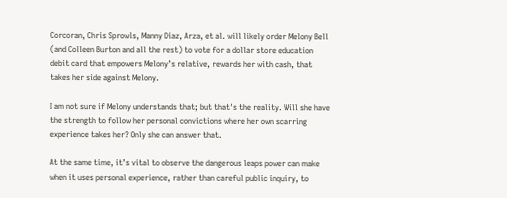Corcoran, Chris Sprowls, Manny Diaz, Arza, et al. will likely order Melony Bell (and Colleen Burton and all the rest) to vote for a dollar store education debit card that empowers Melony’s relative, rewards her with cash, that takes her side against Melony.

I am not sure if Melony understands that; but that's the reality. Will she have the strength to follow her personal convictions where her own scarring experience takes her? Only she can answer that.

At the same time, it’s vital to observe the dangerous leaps power can make when it uses personal experience, rather than careful public inquiry, to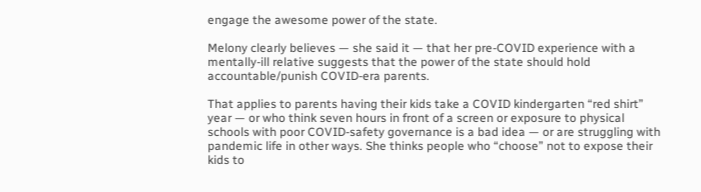engage the awesome power of the state.

Melony clearly believes — she said it — that her pre-COVID experience with a mentally-ill relative suggests that the power of the state should hold accountable/punish COVID-era parents.

That applies to parents having their kids take a COVID kindergarten “red shirt” year — or who think seven hours in front of a screen or exposure to physical schools with poor COVID-safety governance is a bad idea — or are struggling with pandemic life in other ways. She thinks people who “choose” not to expose their kids to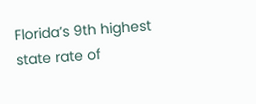Florida’s 9th highest state rate of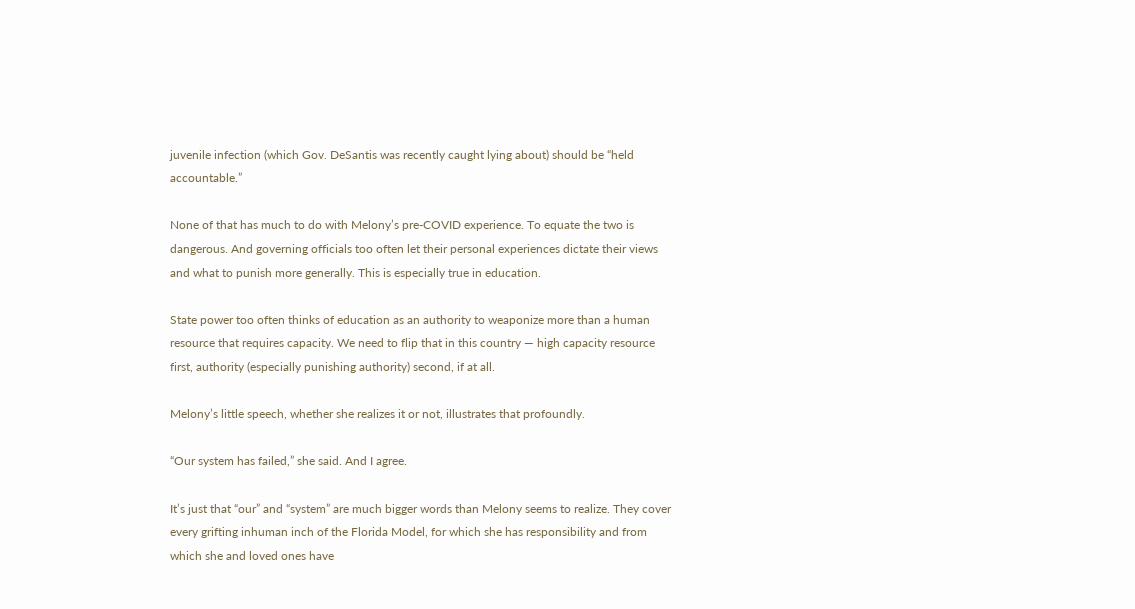juvenile infection (which Gov. DeSantis was recently caught lying about) should be “held accountable.”

None of that has much to do with Melony’s pre-COVID experience. To equate the two is dangerous. And governing officials too often let their personal experiences dictate their views and what to punish more generally. This is especially true in education.

State power too often thinks of education as an authority to weaponize more than a human resource that requires capacity. We need to flip that in this country — high capacity resource first, authority (especially punishing authority) second, if at all.

Melony’s little speech, whether she realizes it or not, illustrates that profoundly.

“Our system has failed,” she said. And I agree.

It’s just that “our” and “system” are much bigger words than Melony seems to realize. They cover every grifting inhuman inch of the Florida Model, for which she has responsibility and from which she and loved ones have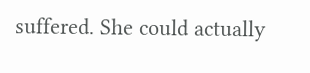suffered. She could actually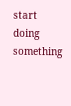start doing something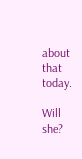about that today.

Will she?